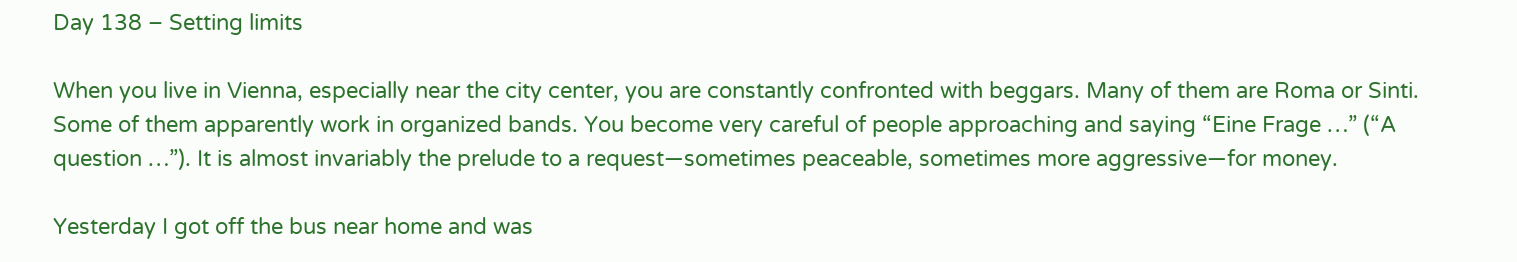Day 138 – Setting limits

When you live in Vienna, especially near the city center, you are constantly confronted with beggars. Many of them are Roma or Sinti. Some of them apparently work in organized bands. You become very careful of people approaching and saying “Eine Frage …” (“A question …”). It is almost invariably the prelude to a request—sometimes peaceable, sometimes more aggressive—for money.

Yesterday I got off the bus near home and was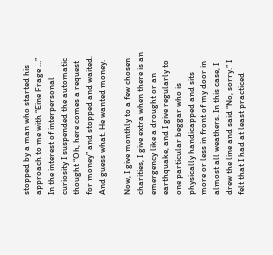stopped by a man who started his approach to me with “Eine Frage …” In the interest of interpersonal curiosity I suspended the automatic thought “Oh, here comes a request for money” and stopped and waited. And guess what. He wanted money.

Now, I give monthly to a few chosen charities, I give extra when there is an emergency like a drought or an earthquake, and I give regularly to one particular beggar who is physically handicapped and sits more or less in front of my door in almost all weathers. In this case, I drew the line and said “No, sorry.” I felt that I had at least practiced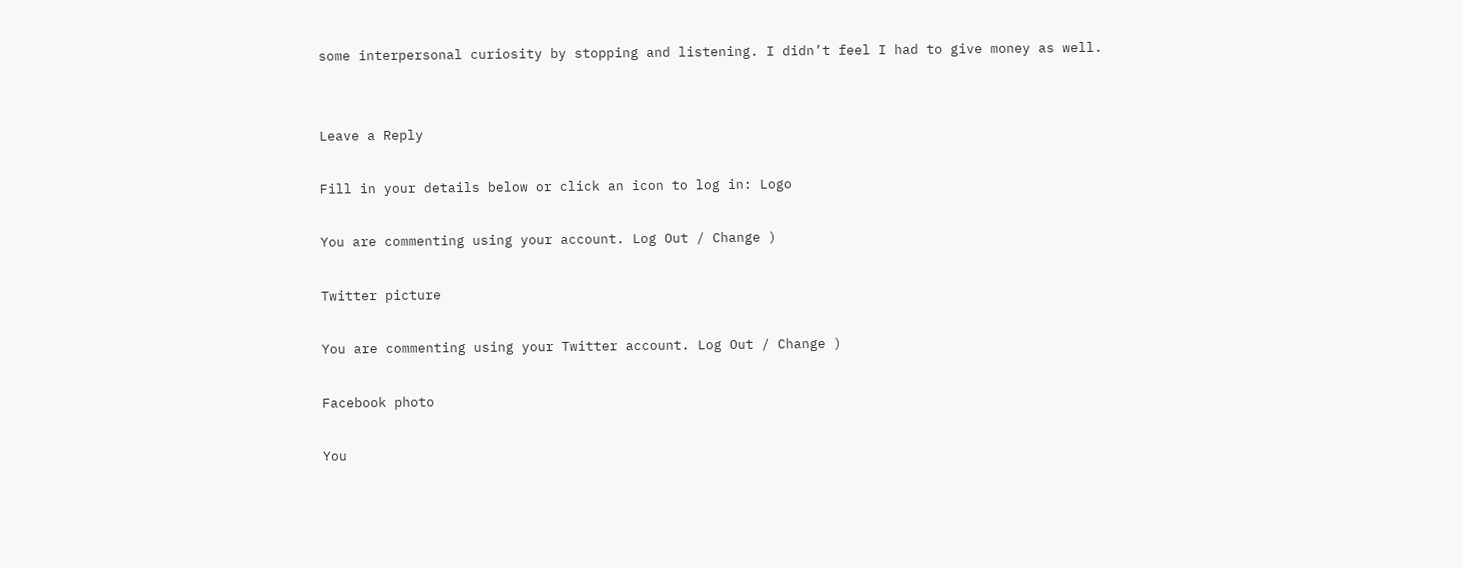some interpersonal curiosity by stopping and listening. I didn’t feel I had to give money as well.


Leave a Reply

Fill in your details below or click an icon to log in: Logo

You are commenting using your account. Log Out / Change )

Twitter picture

You are commenting using your Twitter account. Log Out / Change )

Facebook photo

You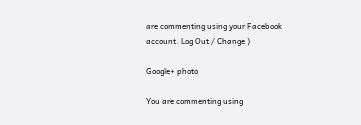are commenting using your Facebook account. Log Out / Change )

Google+ photo

You are commenting using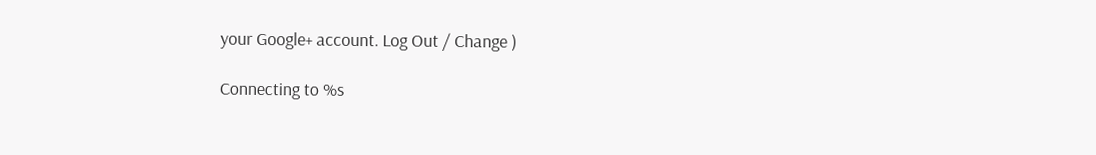your Google+ account. Log Out / Change )

Connecting to %s